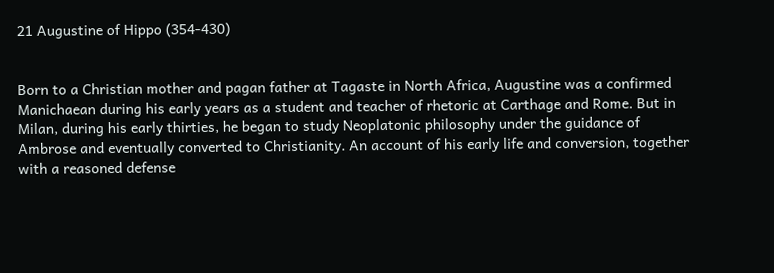21 Augustine of Hippo (354-430)


Born to a Christian mother and pagan father at Tagaste in North Africa, Augustine was a confirmed Manichaean during his early years as a student and teacher of rhetoric at Carthage and Rome. But in Milan, during his early thirties, he began to study Neoplatonic philosophy under the guidance of Ambrose and eventually converted to Christianity. An account of his early life and conversion, together with a reasoned defense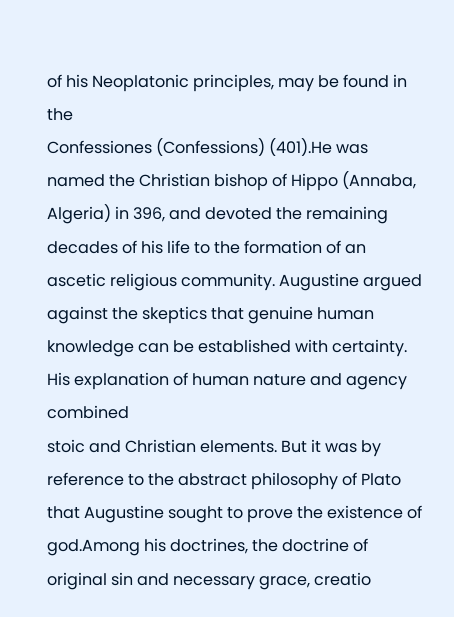of his Neoplatonic principles, may be found in the
Confessiones (Confessions) (401).He was named the Christian bishop of Hippo (Annaba, Algeria) in 396, and devoted the remaining decades of his life to the formation of an ascetic religious community. Augustine argued against the skeptics that genuine human knowledge can be established with certainty. His explanation of human nature and agency combined
stoic and Christian elements. But it was by reference to the abstract philosophy of Plato that Augustine sought to prove the existence of god.Among his doctrines, the doctrine of original sin and necessary grace, creatio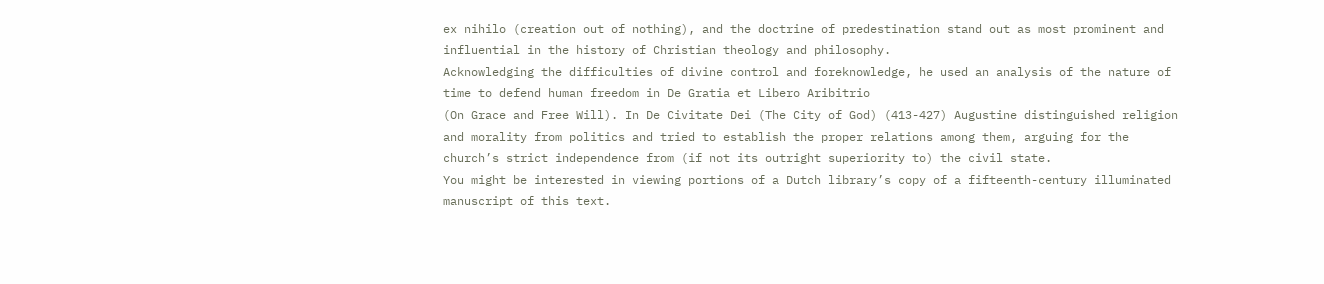ex nihilo (creation out of nothing), and the doctrine of predestination stand out as most prominent and influential in the history of Christian theology and philosophy.
Acknowledging the difficulties of divine control and foreknowledge, he used an analysis of the nature of time to defend human freedom in De Gratia et Libero Aribitrio
(On Grace and Free Will). In De Civitate Dei (The City of God) (413-427) Augustine distinguished religion and morality from politics and tried to establish the proper relations among them, arguing for the church’s strict independence from (if not its outright superiority to) the civil state.
You might be interested in viewing portions of a Dutch library’s copy of a fifteenth-century illuminated manuscript of this text.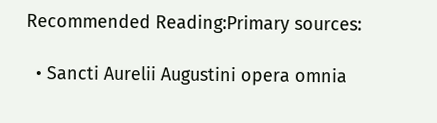Recommended Reading:Primary sources:

  • Sancti Aurelii Augustini opera omnia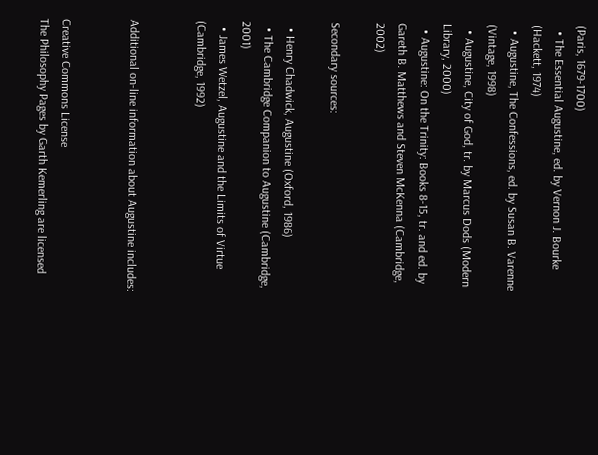(Paris, 1679-1700)
  • The Essential Augustine, ed. by Vernon J. Bourke (Hackett, 1974)
  • Augustine, The Confessions, ed. by Susan B. Varenne (Vintage, 1998)
  • Augustine, City of God, tr. by Marcus Dods (Modern Library, 2000)
  • Augustine: On the Trinity: Books 8-15, tr. and ed. by Gareth B. Matthews and Steven McKenna (Cambridge, 2002)

Secondary sources:

  • Henry Chadwick, Augustine (Oxford, 1986)
  • The Cambridge Companion to Augustine (Cambridge, 2001)
  • James Wetzel, Augustine and the Limits of Virtue (Cambridge, 1992)


Additional on-line information about Augustine includes:


Creative Commons License
The Philosophy Pages by Garth Kemerling are licensed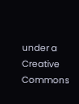under a Creative Commons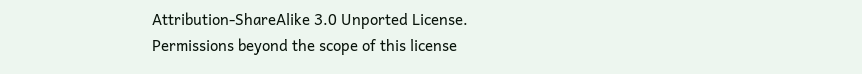Attribution-ShareAlike 3.0 Unported License.
Permissions beyond the scope of this license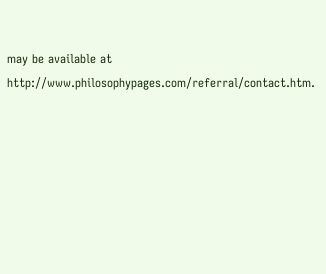may be available at http://www.philosophypages.com/referral/contact.htm.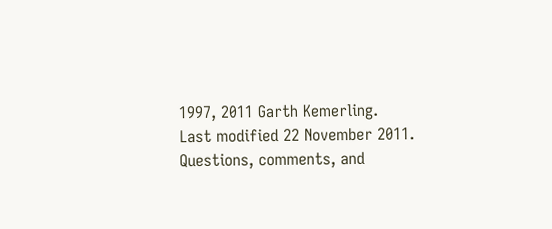1997, 2011 Garth Kemerling.
Last modified 22 November 2011.
Questions, comments, and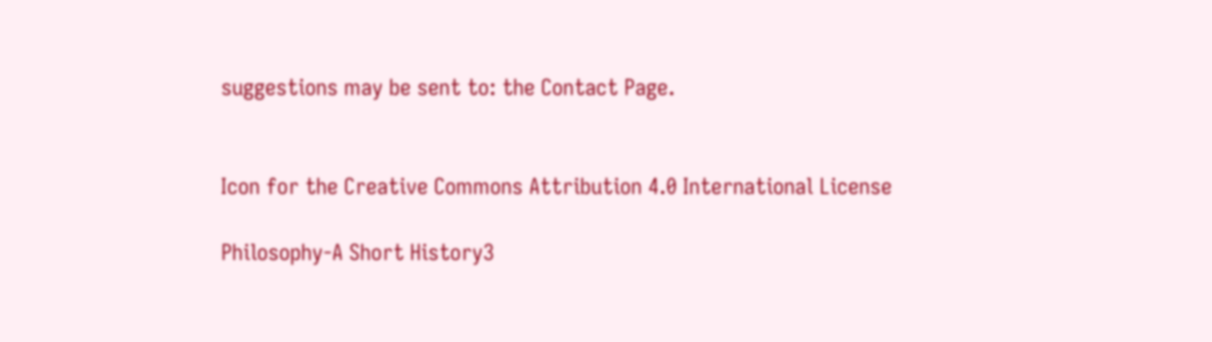suggestions may be sent to: the Contact Page.


Icon for the Creative Commons Attribution 4.0 International License

Philosophy-A Short History3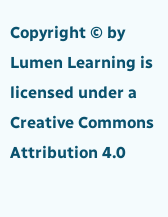Copyright © by Lumen Learning is licensed under a Creative Commons Attribution 4.0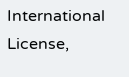International License,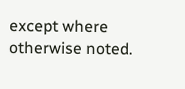except where otherwise noted.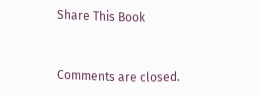Share This Book


Comments are closed.